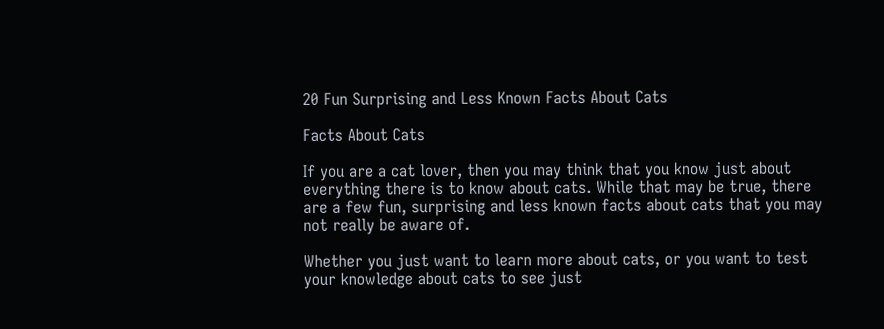20 Fun Surprising and Less Known Facts About Cats

Facts About Cats

If you are a cat lover, then you may think that you know just about everything there is to know about cats. While that may be true, there are a few fun, surprising and less known facts about cats that you may not really be aware of.

Whether you just want to learn more about cats, or you want to test your knowledge about cats to see just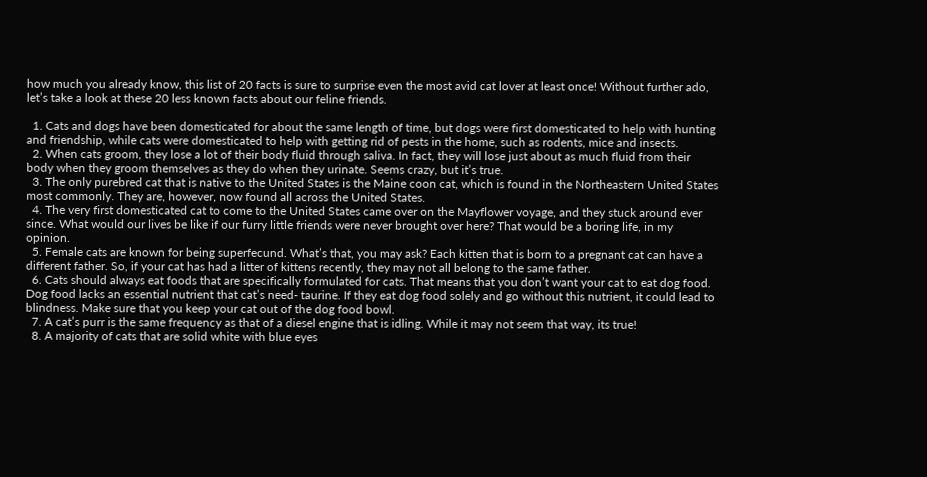how much you already know, this list of 20 facts is sure to surprise even the most avid cat lover at least once! Without further ado, let’s take a look at these 20 less known facts about our feline friends.

  1. Cats and dogs have been domesticated for about the same length of time, but dogs were first domesticated to help with hunting and friendship, while cats were domesticated to help with getting rid of pests in the home, such as rodents, mice and insects.
  2. When cats groom, they lose a lot of their body fluid through saliva. In fact, they will lose just about as much fluid from their body when they groom themselves as they do when they urinate. Seems crazy, but it’s true.
  3. The only purebred cat that is native to the United States is the Maine coon cat, which is found in the Northeastern United States most commonly. They are, however, now found all across the United States.
  4. The very first domesticated cat to come to the United States came over on the Mayflower voyage, and they stuck around ever since. What would our lives be like if our furry little friends were never brought over here? That would be a boring life, in my opinion.
  5. Female cats are known for being superfecund. What’s that, you may ask? Each kitten that is born to a pregnant cat can have a different father. So, if your cat has had a litter of kittens recently, they may not all belong to the same father.
  6. Cats should always eat foods that are specifically formulated for cats. That means that you don’t want your cat to eat dog food. Dog food lacks an essential nutrient that cat’s need- taurine. If they eat dog food solely and go without this nutrient, it could lead to blindness. Make sure that you keep your cat out of the dog food bowl.
  7. A cat’s purr is the same frequency as that of a diesel engine that is idling. While it may not seem that way, its true!
  8. A majority of cats that are solid white with blue eyes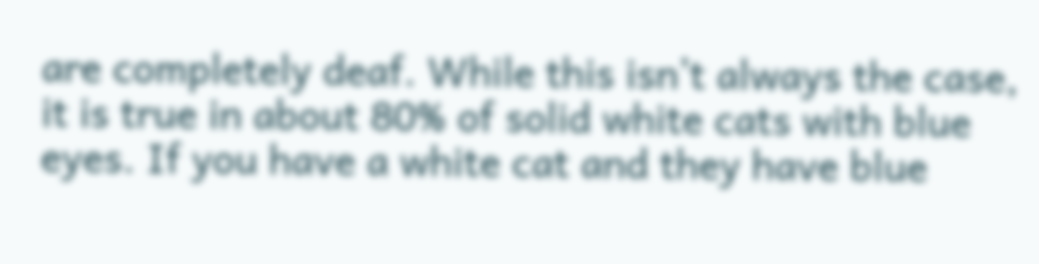are completely deaf. While this isn’t always the case, it is true in about 80% of solid white cats with blue eyes. If you have a white cat and they have blue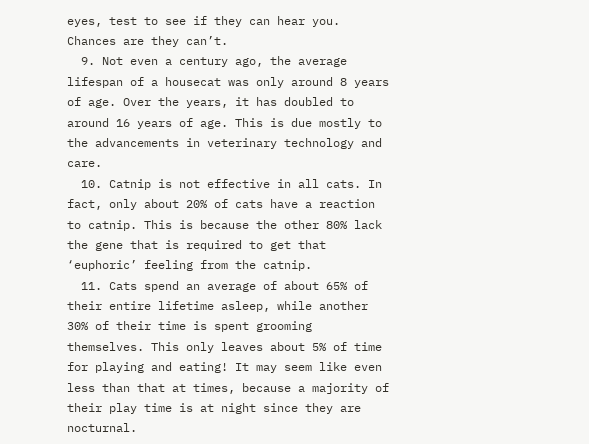eyes, test to see if they can hear you. Chances are they can’t.
  9. Not even a century ago, the average lifespan of a housecat was only around 8 years of age. Over the years, it has doubled to around 16 years of age. This is due mostly to the advancements in veterinary technology and care.
  10. Catnip is not effective in all cats. In fact, only about 20% of cats have a reaction to catnip. This is because the other 80% lack the gene that is required to get that ‘euphoric’ feeling from the catnip.
  11. Cats spend an average of about 65% of their entire lifetime asleep, while another 30% of their time is spent grooming themselves. This only leaves about 5% of time for playing and eating! It may seem like even less than that at times, because a majority of their play time is at night since they are nocturnal.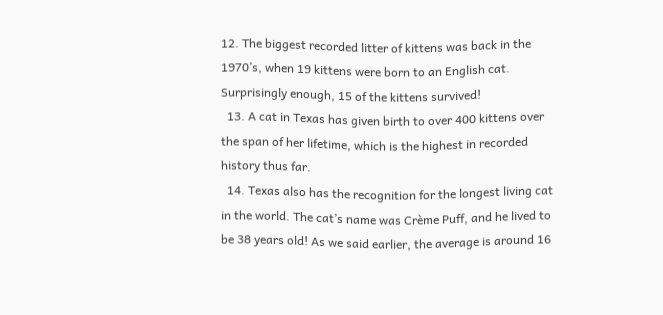12. The biggest recorded litter of kittens was back in the 1970’s, when 19 kittens were born to an English cat. Surprisingly enough, 15 of the kittens survived!
  13. A cat in Texas has given birth to over 400 kittens over the span of her lifetime, which is the highest in recorded history thus far.
  14. Texas also has the recognition for the longest living cat in the world. The cat’s name was Crème Puff, and he lived to be 38 years old! As we said earlier, the average is around 16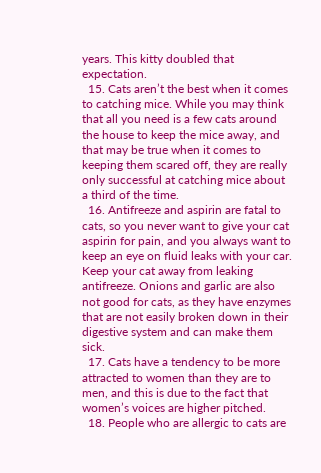years. This kitty doubled that expectation.
  15. Cats aren’t the best when it comes to catching mice. While you may think that all you need is a few cats around the house to keep the mice away, and that may be true when it comes to keeping them scared off, they are really only successful at catching mice about a third of the time.
  16. Antifreeze and aspirin are fatal to cats, so you never want to give your cat aspirin for pain, and you always want to keep an eye on fluid leaks with your car. Keep your cat away from leaking antifreeze. Onions and garlic are also not good for cats, as they have enzymes that are not easily broken down in their digestive system and can make them sick.
  17. Cats have a tendency to be more attracted to women than they are to men, and this is due to the fact that women’s voices are higher pitched.
  18. People who are allergic to cats are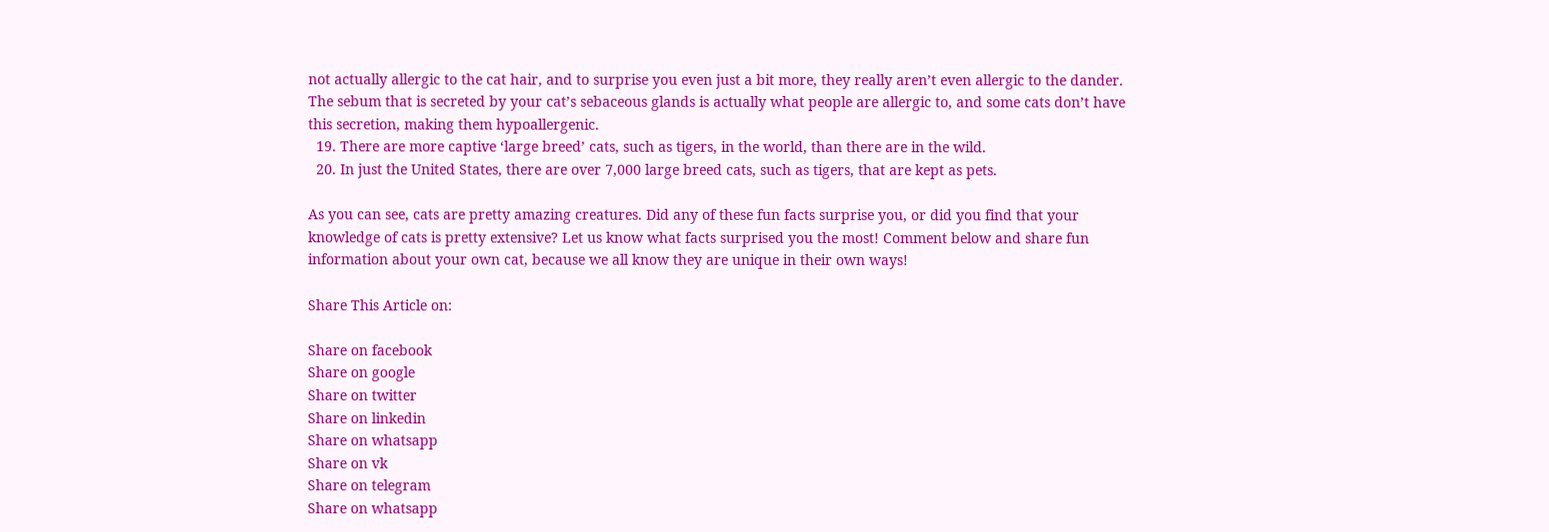not actually allergic to the cat hair, and to surprise you even just a bit more, they really aren’t even allergic to the dander. The sebum that is secreted by your cat’s sebaceous glands is actually what people are allergic to, and some cats don’t have this secretion, making them hypoallergenic.
  19. There are more captive ‘large breed’ cats, such as tigers, in the world, than there are in the wild.
  20. In just the United States, there are over 7,000 large breed cats, such as tigers, that are kept as pets.

As you can see, cats are pretty amazing creatures. Did any of these fun facts surprise you, or did you find that your knowledge of cats is pretty extensive? Let us know what facts surprised you the most! Comment below and share fun information about your own cat, because we all know they are unique in their own ways!

Share This Article on:

Share on facebook
Share on google
Share on twitter
Share on linkedin
Share on whatsapp
Share on vk
Share on telegram
Share on whatsapp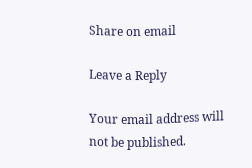Share on email

Leave a Reply

Your email address will not be published.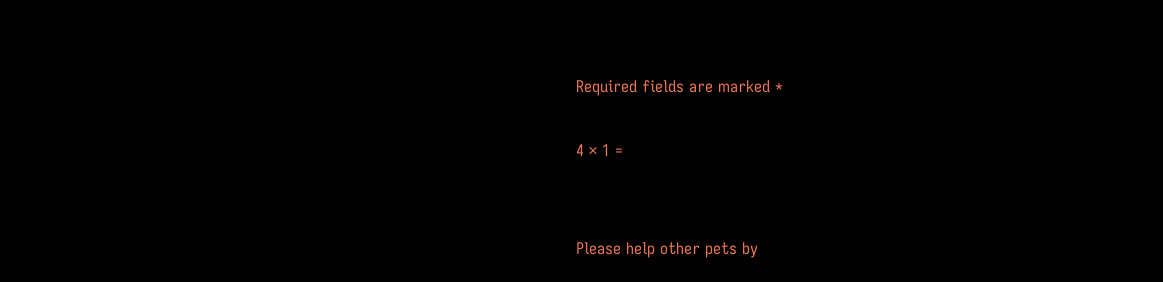Required fields are marked *

4 × 1 =


Please help other pets by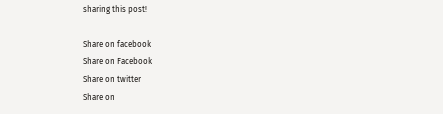sharing this post!

Share on facebook
Share on Facebook
Share on twitter
Share on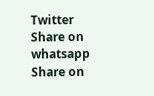Twitter
Share on whatsapp
Share on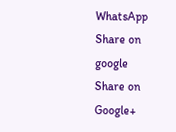WhatsApp
Share on google
Share on Google+